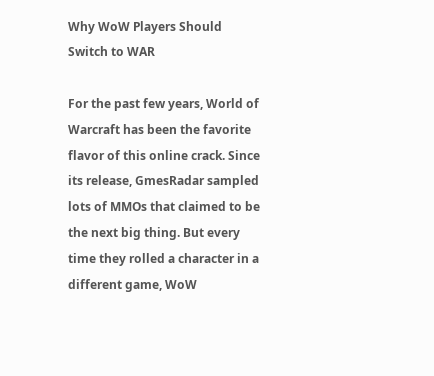Why WoW Players Should Switch to WAR

For the past few years, World of Warcraft has been the favorite flavor of this online crack. Since its release, GmesRadar sampled lots of MMOs that claimed to be the next big thing. But every time they rolled a character in a different game, WoW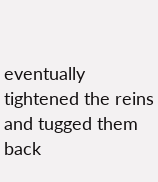eventually tightened the reins and tugged them back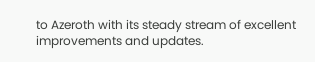to Azeroth with its steady stream of excellent improvements and updates.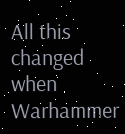All this changed when Warhammer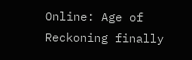Online: Age of Reckoning finally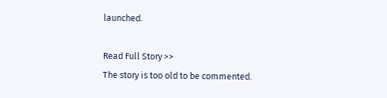launched.

Read Full Story >>
The story is too old to be commented.